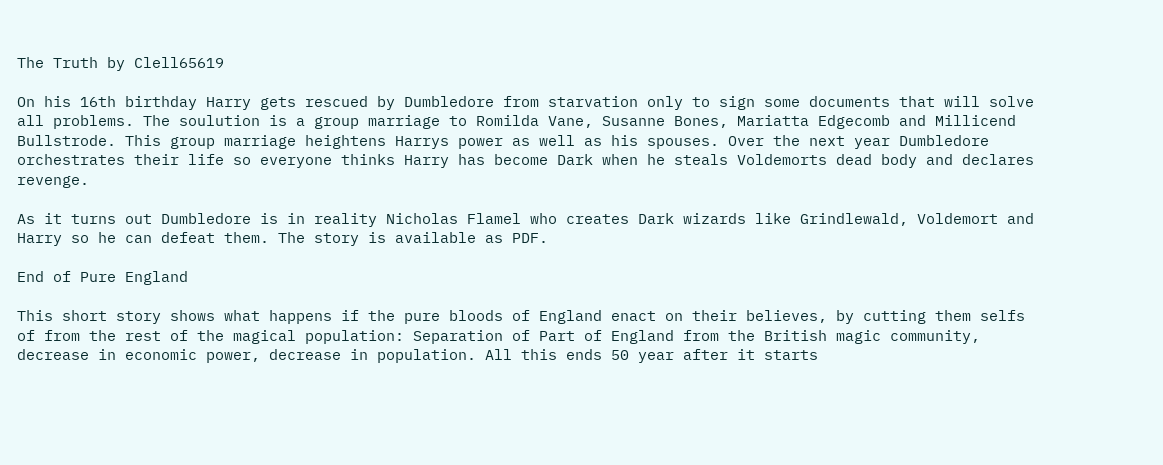The Truth by Clell65619

On his 16th birthday Harry gets rescued by Dumbledore from starvation only to sign some documents that will solve all problems. The soulution is a group marriage to Romilda Vane, Susanne Bones, Mariatta Edgecomb and Millicend Bullstrode. This group marriage heightens Harrys power as well as his spouses. Over the next year Dumbledore orchestrates their life so everyone thinks Harry has become Dark when he steals Voldemorts dead body and declares revenge.

As it turns out Dumbledore is in reality Nicholas Flamel who creates Dark wizards like Grindlewald, Voldemort and Harry so he can defeat them. The story is available as PDF.

End of Pure England

This short story shows what happens if the pure bloods of England enact on their believes, by cutting them selfs of from the rest of the magical population: Separation of Part of England from the British magic community,  decrease in economic power, decrease in population. All this ends 50 year after it starts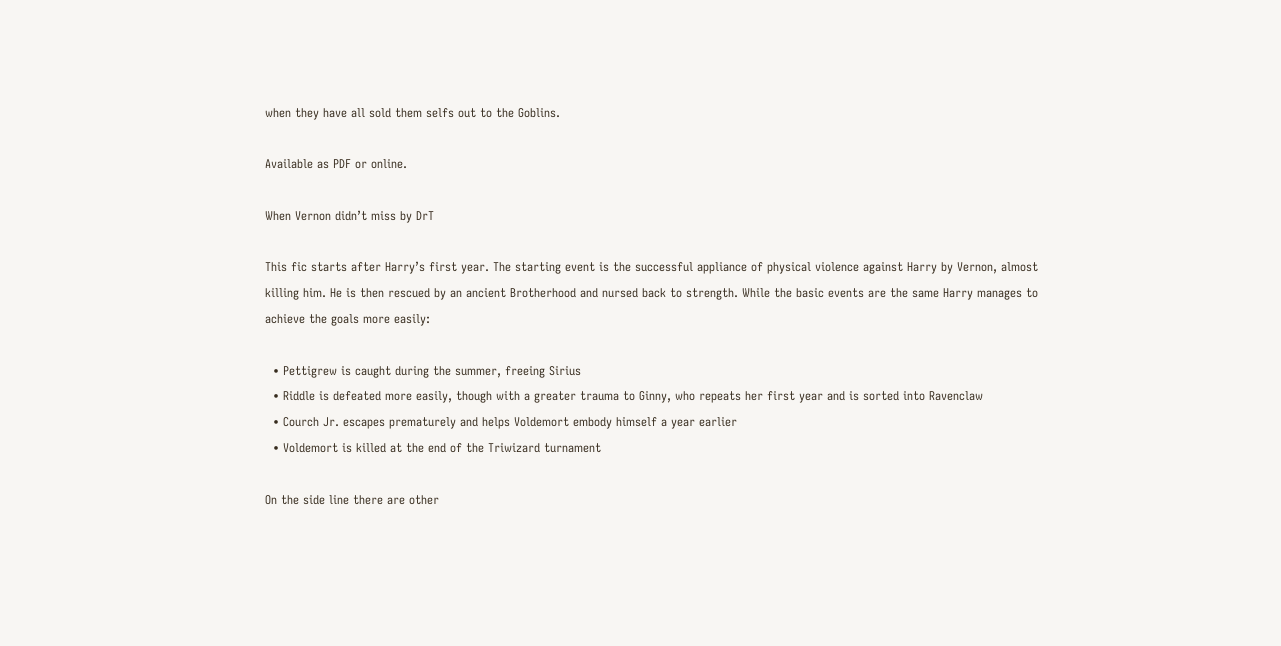when they have all sold them selfs out to the Goblins.

Available as PDF or online.

When Vernon didn’t miss by DrT

This fic starts after Harry’s first year. The starting event is the successful appliance of physical violence against Harry by Vernon, almost killing him. He is then rescued by an ancient Brotherhood and nursed back to strength. While the basic events are the same Harry manages to achieve the goals more easily:

  • Pettigrew is caught during the summer, freeing Sirius
  • Riddle is defeated more easily, though with a greater trauma to Ginny, who repeats her first year and is sorted into Ravenclaw
  • Courch Jr. escapes prematurely and helps Voldemort embody himself a year earlier
  • Voldemort is killed at the end of the Triwizard turnament

On the side line there are other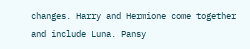changes. Harry and Hermione come together and include Luna. Pansy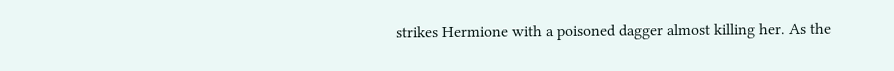strikes Hermione with a poisoned dagger almost killing her. As the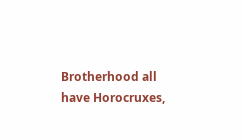Brotherhood all have Horocruxes,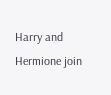Harry and Hermione join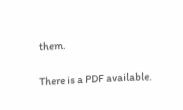them.

There is a PDF available.